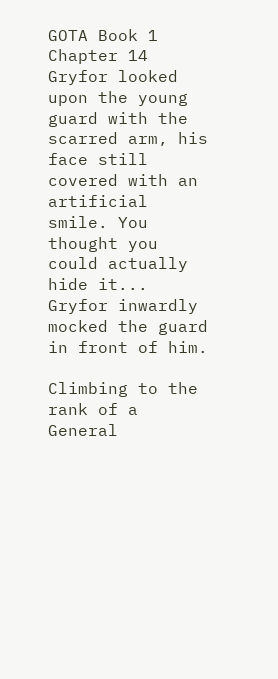GOTA Book 1 Chapter 14
Gryfor looked upon the young guard with the scarred arm, his face still covered with an artificial smile. You thought you could actually hide it... Gryfor inwardly mocked the guard in front of him.

Climbing to the rank of a General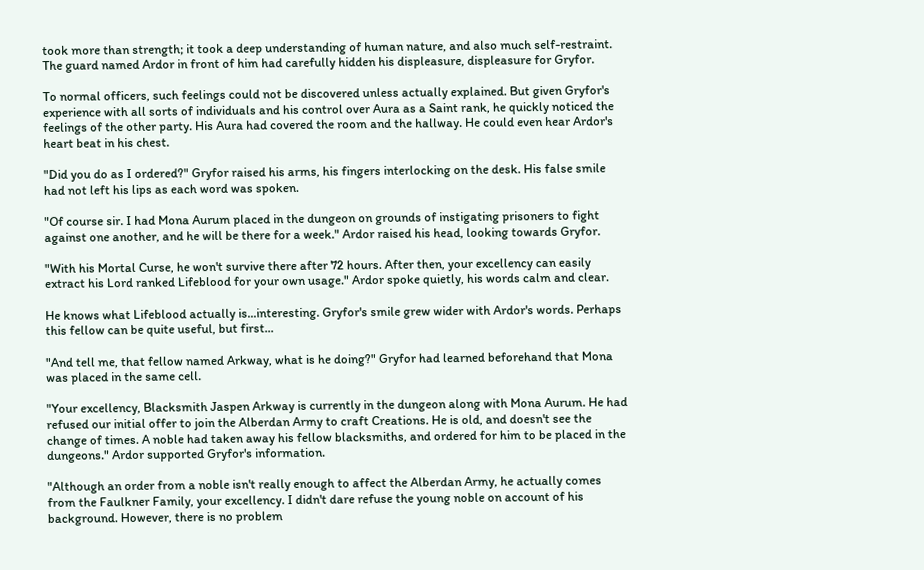took more than strength; it took a deep understanding of human nature, and also much self-restraint. The guard named Ardor in front of him had carefully hidden his displeasure, displeasure for Gryfor.

To normal officers, such feelings could not be discovered unless actually explained. But given Gryfor's experience with all sorts of individuals and his control over Aura as a Saint rank, he quickly noticed the feelings of the other party. His Aura had covered the room and the hallway. He could even hear Ardor's heart beat in his chest.

"Did you do as I ordered?" Gryfor raised his arms, his fingers interlocking on the desk. His false smile had not left his lips as each word was spoken.

"Of course sir. I had Mona Aurum placed in the dungeon on grounds of instigating prisoners to fight against one another, and he will be there for a week." Ardor raised his head, looking towards Gryfor.

"With his Mortal Curse, he won't survive there after 72 hours. After then, your excellency can easily extract his Lord ranked Lifeblood for your own usage." Ardor spoke quietly, his words calm and clear.

He knows what Lifeblood actually is...interesting. Gryfor's smile grew wider with Ardor's words. Perhaps this fellow can be quite useful, but first...

"And tell me, that fellow named Arkway, what is he doing?" Gryfor had learned beforehand that Mona was placed in the same cell.

"Your excellency, Blacksmith Jaspen Arkway is currently in the dungeon along with Mona Aurum. He had refused our initial offer to join the Alberdan Army to craft Creations. He is old, and doesn't see the change of times. A noble had taken away his fellow blacksmiths, and ordered for him to be placed in the dungeons." Ardor supported Gryfor's information.

"Although an order from a noble isn't really enough to affect the Alberdan Army, he actually comes from the Faulkner Family, your excellency. I didn't dare refuse the young noble on account of his background. However, there is no problem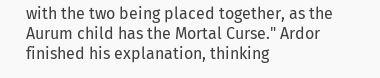with the two being placed together, as the Aurum child has the Mortal Curse." Ardor finished his explanation, thinking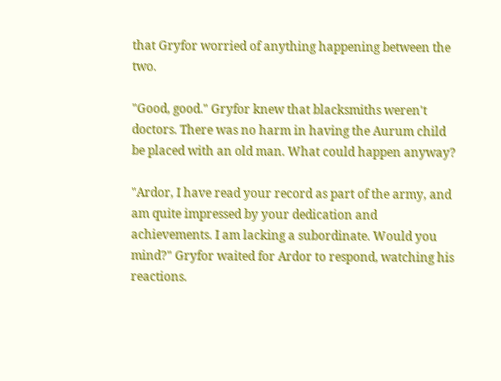that Gryfor worried of anything happening between the two.

"Good, good." Gryfor knew that blacksmiths weren't doctors. There was no harm in having the Aurum child be placed with an old man. What could happen anyway?

"Ardor, I have read your record as part of the army, and am quite impressed by your dedication and achievements. I am lacking a subordinate. Would you mind?" Gryfor waited for Ardor to respond, watching his reactions.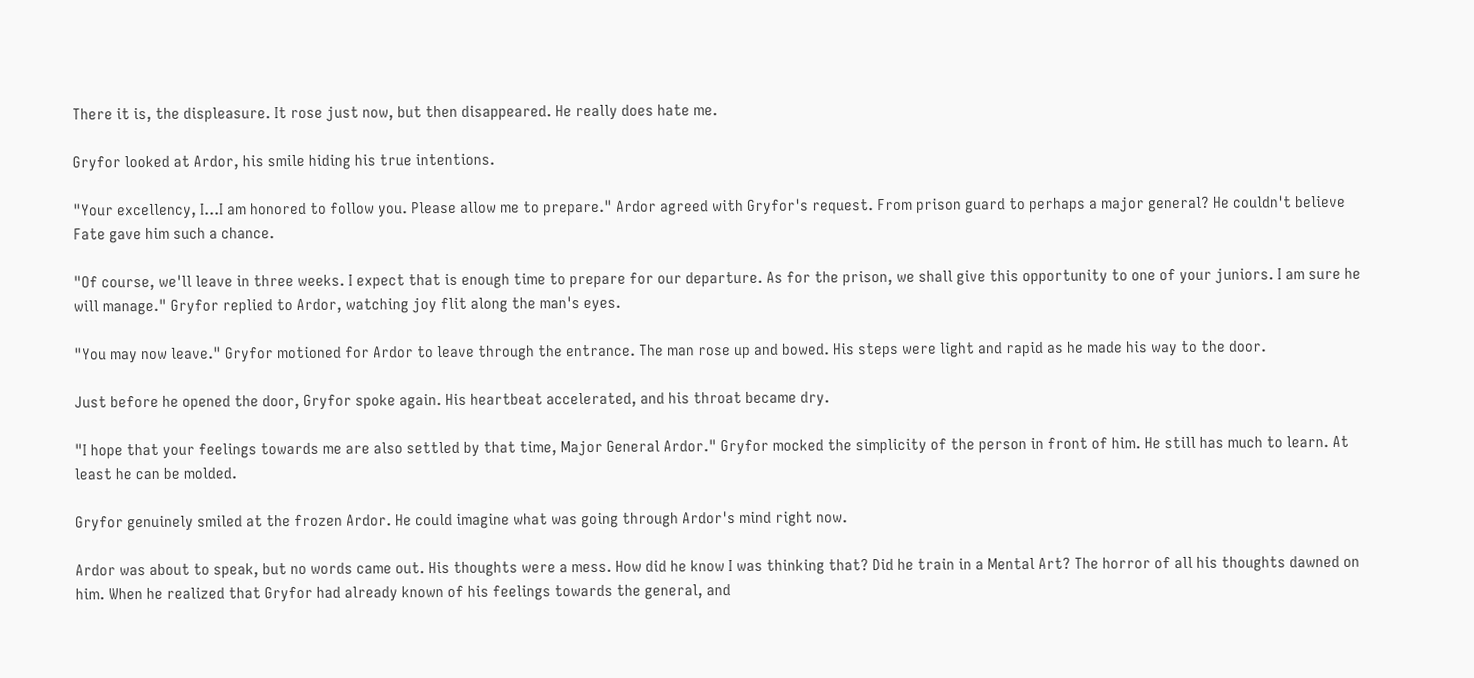There it is, the displeasure. It rose just now, but then disappeared. He really does hate me.

Gryfor looked at Ardor, his smile hiding his true intentions.

"Your excellency, I...I am honored to follow you. Please allow me to prepare." Ardor agreed with Gryfor's request. From prison guard to perhaps a major general? He couldn't believe Fate gave him such a chance.

"Of course, we'll leave in three weeks. I expect that is enough time to prepare for our departure. As for the prison, we shall give this opportunity to one of your juniors. I am sure he will manage." Gryfor replied to Ardor, watching joy flit along the man's eyes.

"You may now leave." Gryfor motioned for Ardor to leave through the entrance. The man rose up and bowed. His steps were light and rapid as he made his way to the door.

Just before he opened the door, Gryfor spoke again. His heartbeat accelerated, and his throat became dry.

"I hope that your feelings towards me are also settled by that time, Major General Ardor." Gryfor mocked the simplicity of the person in front of him. He still has much to learn. At least he can be molded.

Gryfor genuinely smiled at the frozen Ardor. He could imagine what was going through Ardor's mind right now.

Ardor was about to speak, but no words came out. His thoughts were a mess. How did he know I was thinking that? Did he train in a Mental Art? The horror of all his thoughts dawned on him. When he realized that Gryfor had already known of his feelings towards the general, and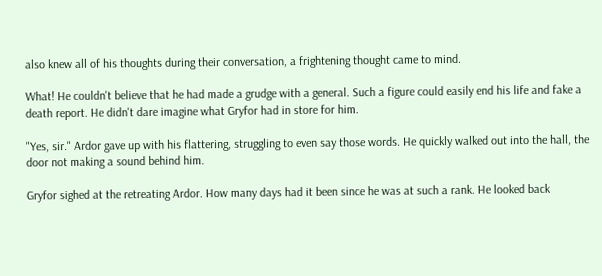also knew all of his thoughts during their conversation, a frightening thought came to mind.

What! He couldn't believe that he had made a grudge with a general. Such a figure could easily end his life and fake a death report. He didn't dare imagine what Gryfor had in store for him.

"Yes, sir." Ardor gave up with his flattering, struggling to even say those words. He quickly walked out into the hall, the door not making a sound behind him.

Gryfor sighed at the retreating Ardor. How many days had it been since he was at such a rank. He looked back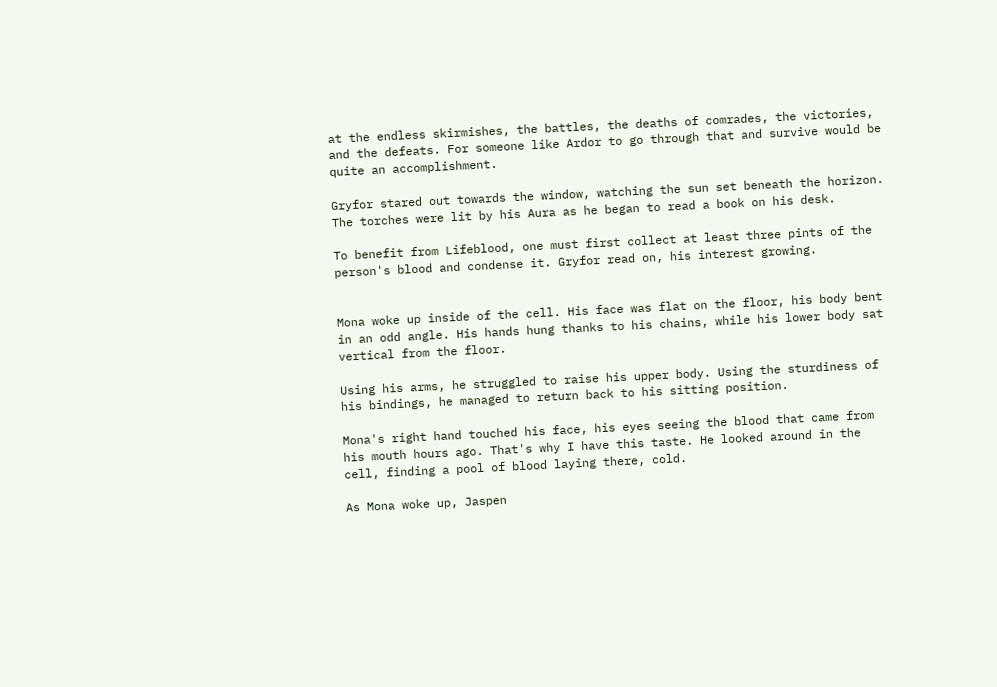at the endless skirmishes, the battles, the deaths of comrades, the victories, and the defeats. For someone like Ardor to go through that and survive would be quite an accomplishment.

Gryfor stared out towards the window, watching the sun set beneath the horizon. The torches were lit by his Aura as he began to read a book on his desk.

To benefit from Lifeblood, one must first collect at least three pints of the person's blood and condense it. Gryfor read on, his interest growing.


Mona woke up inside of the cell. His face was flat on the floor, his body bent in an odd angle. His hands hung thanks to his chains, while his lower body sat vertical from the floor.

Using his arms, he struggled to raise his upper body. Using the sturdiness of his bindings, he managed to return back to his sitting position.

Mona's right hand touched his face, his eyes seeing the blood that came from his mouth hours ago. That's why I have this taste. He looked around in the cell, finding a pool of blood laying there, cold.

As Mona woke up, Jaspen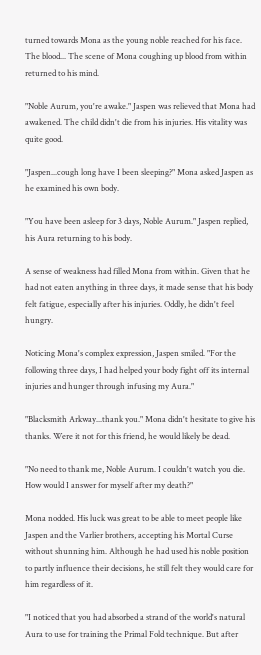turned towards Mona as the young noble reached for his face. The blood... The scene of Mona coughing up blood from within returned to his mind.

"Noble Aurum, you're awake." Jaspen was relieved that Mona had awakened. The child didn't die from his injuries. His vitality was quite good.

"Jaspen...cough long have I been sleeping?" Mona asked Jaspen as he examined his own body.

"You have been asleep for 3 days, Noble Aurum." Jaspen replied, his Aura returning to his body.

A sense of weakness had filled Mona from within. Given that he had not eaten anything in three days, it made sense that his body felt fatigue, especially after his injuries. Oddly, he didn't feel hungry.

Noticing Mona's complex expression, Jaspen smiled. "For the following three days, I had helped your body fight off its internal injuries and hunger through infusing my Aura."

"Blacksmith Arkway...thank you." Mona didn't hesitate to give his thanks. Were it not for this friend, he would likely be dead.

"No need to thank me, Noble Aurum. I couldn't watch you die. How would I answer for myself after my death?"

Mona nodded. His luck was great to be able to meet people like Jaspen and the Varlier brothers, accepting his Mortal Curse without shunning him. Although he had used his noble position to partly influence their decisions, he still felt they would care for him regardless of it.

"I noticed that you had absorbed a strand of the world's natural Aura to use for training the Primal Fold technique. But after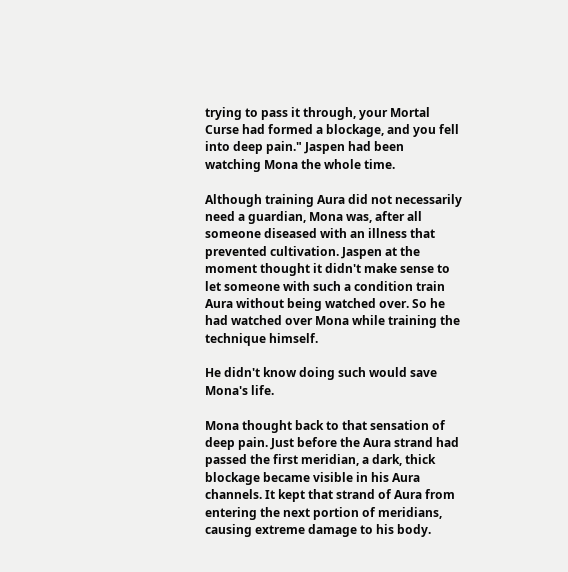trying to pass it through, your Mortal Curse had formed a blockage, and you fell into deep pain." Jaspen had been watching Mona the whole time.

Although training Aura did not necessarily need a guardian, Mona was, after all someone diseased with an illness that prevented cultivation. Jaspen at the moment thought it didn't make sense to let someone with such a condition train Aura without being watched over. So he had watched over Mona while training the technique himself.

He didn't know doing such would save Mona's life.

Mona thought back to that sensation of deep pain. Just before the Aura strand had passed the first meridian, a dark, thick blockage became visible in his Aura channels. It kept that strand of Aura from entering the next portion of meridians, causing extreme damage to his body.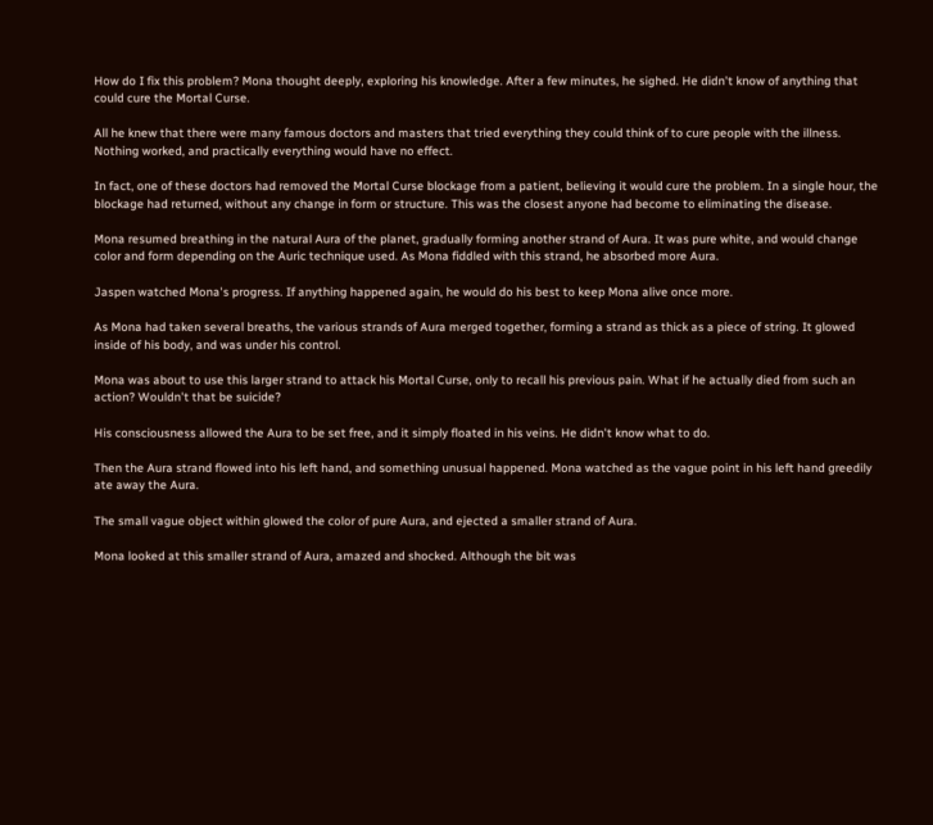How do I fix this problem? Mona thought deeply, exploring his knowledge. After a few minutes, he sighed. He didn't know of anything that could cure the Mortal Curse.

All he knew that there were many famous doctors and masters that tried everything they could think of to cure people with the illness. Nothing worked, and practically everything would have no effect.

In fact, one of these doctors had removed the Mortal Curse blockage from a patient, believing it would cure the problem. In a single hour, the blockage had returned, without any change in form or structure. This was the closest anyone had become to eliminating the disease.

Mona resumed breathing in the natural Aura of the planet, gradually forming another strand of Aura. It was pure white, and would change color and form depending on the Auric technique used. As Mona fiddled with this strand, he absorbed more Aura.

Jaspen watched Mona's progress. If anything happened again, he would do his best to keep Mona alive once more.

As Mona had taken several breaths, the various strands of Aura merged together, forming a strand as thick as a piece of string. It glowed inside of his body, and was under his control.

Mona was about to use this larger strand to attack his Mortal Curse, only to recall his previous pain. What if he actually died from such an action? Wouldn't that be suicide?

His consciousness allowed the Aura to be set free, and it simply floated in his veins. He didn't know what to do.

Then the Aura strand flowed into his left hand, and something unusual happened. Mona watched as the vague point in his left hand greedily ate away the Aura.

The small vague object within glowed the color of pure Aura, and ejected a smaller strand of Aura.

Mona looked at this smaller strand of Aura, amazed and shocked. Although the bit was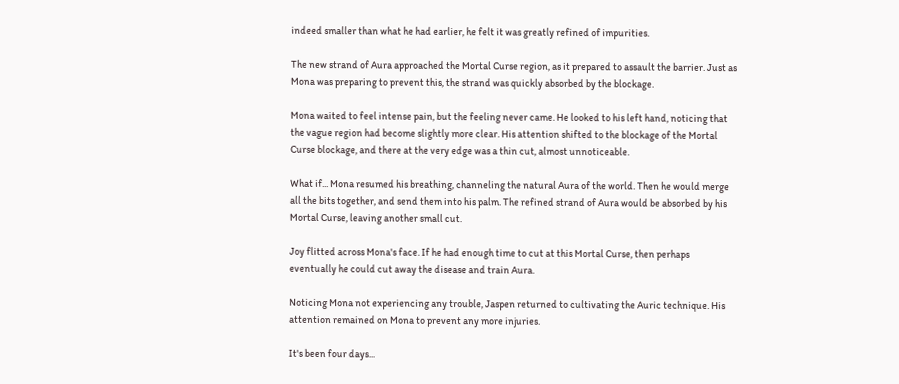indeed smaller than what he had earlier, he felt it was greatly refined of impurities.

The new strand of Aura approached the Mortal Curse region, as it prepared to assault the barrier. Just as Mona was preparing to prevent this, the strand was quickly absorbed by the blockage.

Mona waited to feel intense pain, but the feeling never came. He looked to his left hand, noticing that the vague region had become slightly more clear. His attention shifted to the blockage of the Mortal Curse blockage, and there at the very edge was a thin cut, almost unnoticeable.

What if... Mona resumed his breathing, channeling the natural Aura of the world. Then he would merge all the bits together, and send them into his palm. The refined strand of Aura would be absorbed by his Mortal Curse, leaving another small cut.

Joy flitted across Mona's face. If he had enough time to cut at this Mortal Curse, then perhaps eventually he could cut away the disease and train Aura.

Noticing Mona not experiencing any trouble, Jaspen returned to cultivating the Auric technique. His attention remained on Mona to prevent any more injuries.

It's been four days...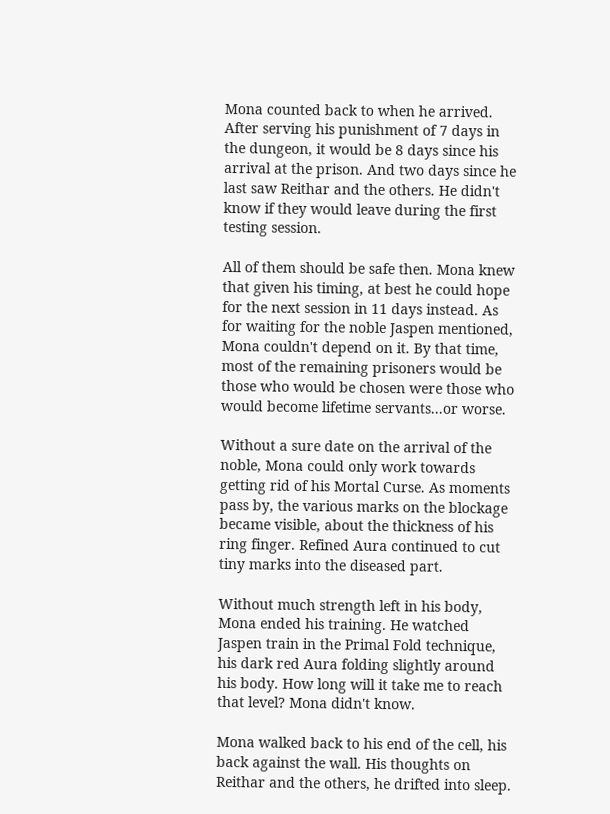Mona counted back to when he arrived. After serving his punishment of 7 days in the dungeon, it would be 8 days since his arrival at the prison. And two days since he last saw Reithar and the others. He didn't know if they would leave during the first testing session.

All of them should be safe then. Mona knew that given his timing, at best he could hope for the next session in 11 days instead. As for waiting for the noble Jaspen mentioned, Mona couldn't depend on it. By that time, most of the remaining prisoners would be those who would be chosen were those who would become lifetime servants...or worse.

Without a sure date on the arrival of the noble, Mona could only work towards getting rid of his Mortal Curse. As moments pass by, the various marks on the blockage became visible, about the thickness of his ring finger. Refined Aura continued to cut tiny marks into the diseased part.

Without much strength left in his body, Mona ended his training. He watched Jaspen train in the Primal Fold technique, his dark red Aura folding slightly around his body. How long will it take me to reach that level? Mona didn't know.

Mona walked back to his end of the cell, his back against the wall. His thoughts on Reithar and the others, he drifted into sleep.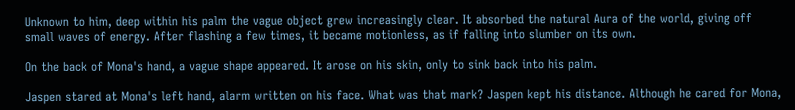Unknown to him, deep within his palm the vague object grew increasingly clear. It absorbed the natural Aura of the world, giving off small waves of energy. After flashing a few times, it became motionless, as if falling into slumber on its own.

On the back of Mona's hand, a vague shape appeared. It arose on his skin, only to sink back into his palm.

Jaspen stared at Mona's left hand, alarm written on his face. What was that mark? Jaspen kept his distance. Although he cared for Mona,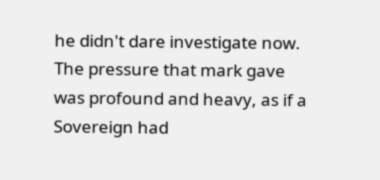he didn't dare investigate now. The pressure that mark gave was profound and heavy, as if a Sovereign had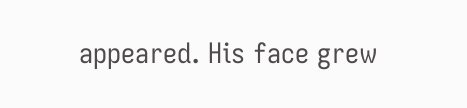appeared. His face grew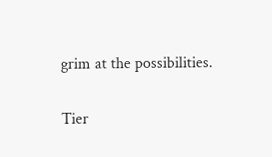grim at the possibilities.

Tier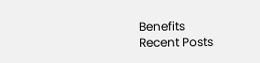Benefits
Recent Posts